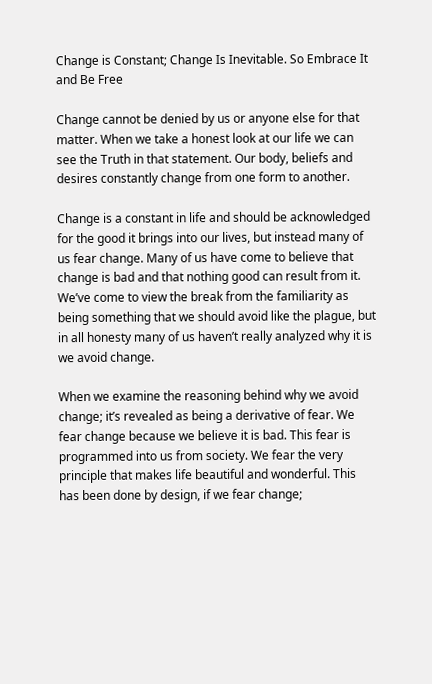Change is Constant; Change Is Inevitable. So Embrace It and Be Free

Change cannot be denied by us or anyone else for that matter. When we take a honest look at our life we can see the Truth in that statement. Our body, beliefs and desires constantly change from one form to another.

Change is a constant in life and should be acknowledged for the good it brings into our lives, but instead many of us fear change. Many of us have come to believe that change is bad and that nothing good can result from it. We’ve come to view the break from the familiarity as being something that we should avoid like the plague, but in all honesty many of us haven’t really analyzed why it is we avoid change.

When we examine the reasoning behind why we avoid change; it’s revealed as being a derivative of fear. We fear change because we believe it is bad. This fear is programmed into us from society. We fear the very principle that makes life beautiful and wonderful. This has been done by design, if we fear change;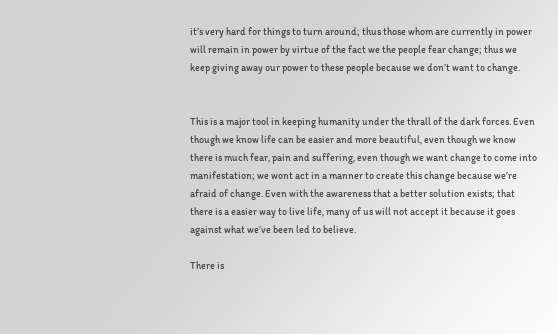it’s very hard for things to turn around; thus those whom are currently in power will remain in power by virtue of the fact we the people fear change; thus we keep giving away our power to these people because we don’t want to change.


This is a major tool in keeping humanity under the thrall of the dark forces. Even though we know life can be easier and more beautiful, even though we know there is much fear, pain and suffering, even though we want change to come into manifestation; we wont act in a manner to create this change because we’re afraid of change. Even with the awareness that a better solution exists; that there is a easier way to live life, many of us will not accept it because it goes against what we’ve been led to believe.

There is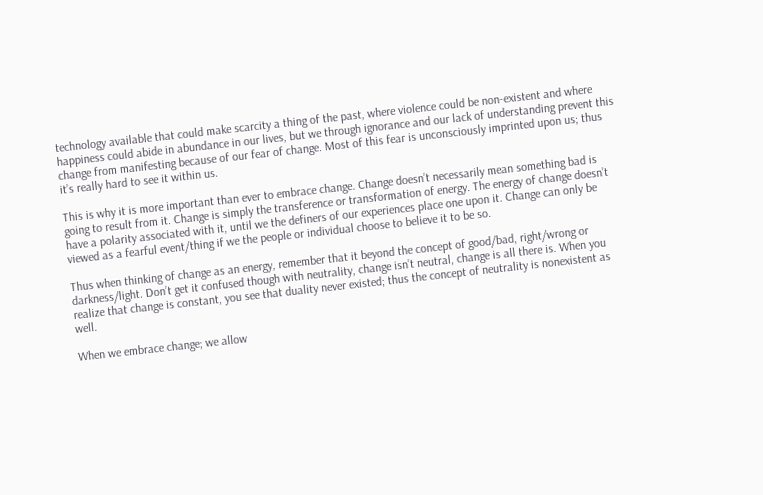technology available that could make scarcity a thing of the past, where violence could be non-existent and where happiness could abide in abundance in our lives, but we through ignorance and our lack of understanding prevent this change from manifesting because of our fear of change. Most of this fear is unconsciously imprinted upon us; thus it’s really hard to see it within us.

This is why it is more important than ever to embrace change. Change doesn’t necessarily mean something bad is going to result from it. Change is simply the transference or transformation of energy. The energy of change doesn’t have a polarity associated with it, until we the definers of our experiences place one upon it. Change can only be viewed as a fearful event/thing if we the people or individual choose to believe it to be so.

Thus when thinking of change as an energy, remember that it beyond the concept of good/bad, right/wrong or darkness/light. Don’t get it confused though with neutrality, change isn’t neutral, change is all there is. When you realize that change is constant, you see that duality never existed; thus the concept of neutrality is nonexistent as well.

When we embrace change; we allow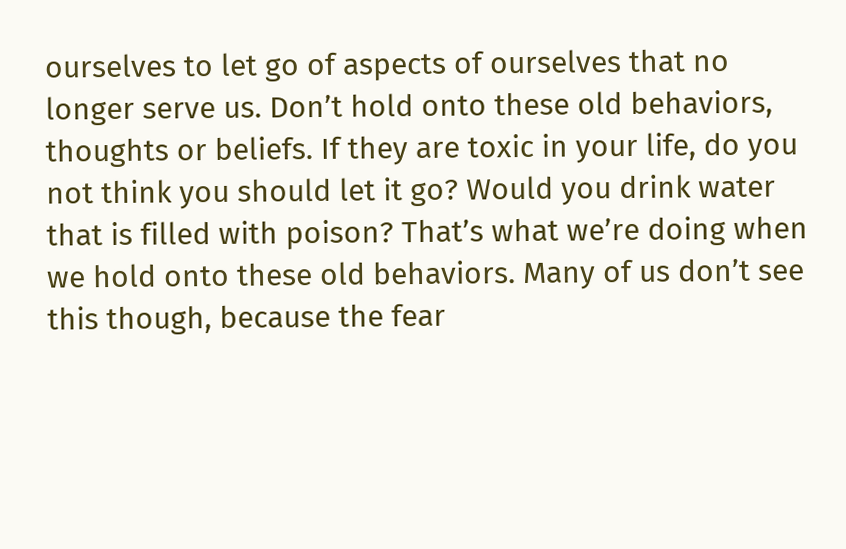ourselves to let go of aspects of ourselves that no longer serve us. Don’t hold onto these old behaviors, thoughts or beliefs. If they are toxic in your life, do you not think you should let it go? Would you drink water that is filled with poison? That’s what we’re doing when we hold onto these old behaviors. Many of us don’t see this though, because the fear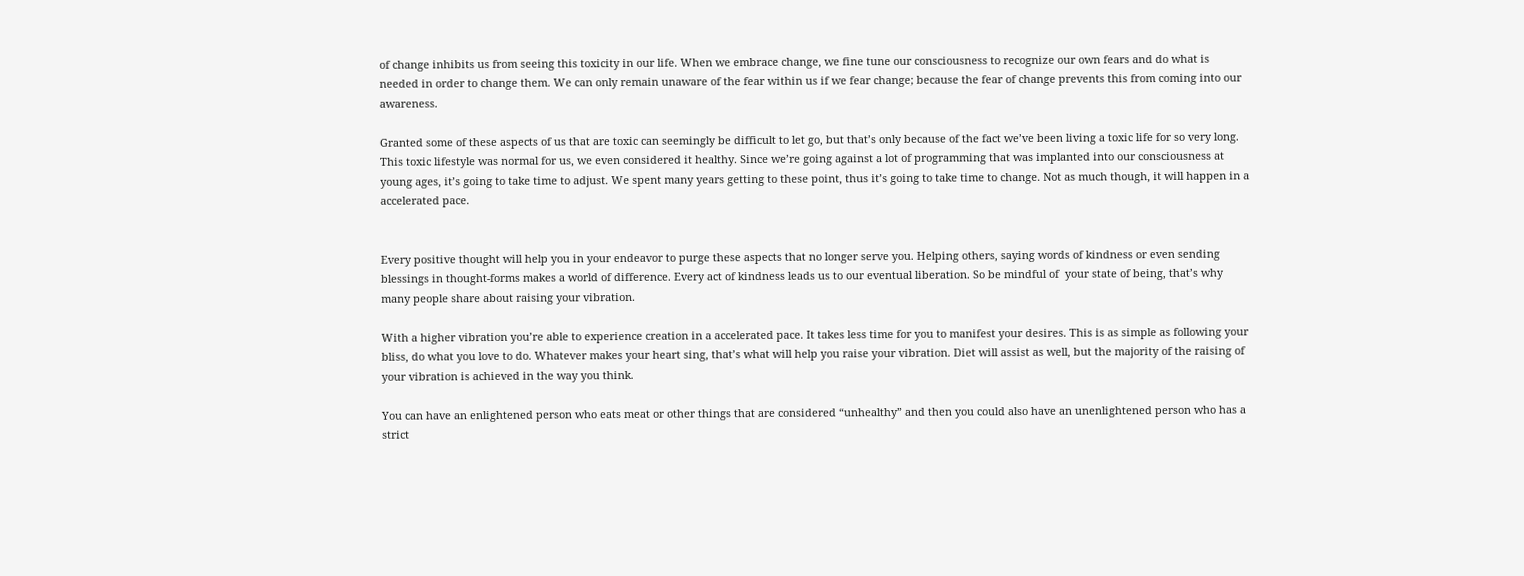of change inhibits us from seeing this toxicity in our life. When we embrace change, we fine tune our consciousness to recognize our own fears and do what is needed in order to change them. We can only remain unaware of the fear within us if we fear change; because the fear of change prevents this from coming into our awareness.

Granted some of these aspects of us that are toxic can seemingly be difficult to let go, but that’s only because of the fact we’ve been living a toxic life for so very long. This toxic lifestyle was normal for us, we even considered it healthy. Since we’re going against a lot of programming that was implanted into our consciousness at young ages, it’s going to take time to adjust. We spent many years getting to these point, thus it’s going to take time to change. Not as much though, it will happen in a accelerated pace.


Every positive thought will help you in your endeavor to purge these aspects that no longer serve you. Helping others, saying words of kindness or even sending blessings in thought-forms makes a world of difference. Every act of kindness leads us to our eventual liberation. So be mindful of  your state of being, that’s why many people share about raising your vibration.

With a higher vibration you’re able to experience creation in a accelerated pace. It takes less time for you to manifest your desires. This is as simple as following your bliss, do what you love to do. Whatever makes your heart sing, that’s what will help you raise your vibration. Diet will assist as well, but the majority of the raising of your vibration is achieved in the way you think.

You can have an enlightened person who eats meat or other things that are considered “unhealthy” and then you could also have an unenlightened person who has a strict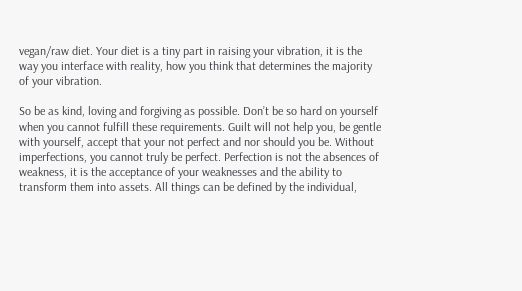vegan/raw diet. Your diet is a tiny part in raising your vibration, it is the way you interface with reality, how you think that determines the majority of your vibration.

So be as kind, loving and forgiving as possible. Don’t be so hard on yourself when you cannot fulfill these requirements. Guilt will not help you, be gentle with yourself, accept that your not perfect and nor should you be. Without imperfections, you cannot truly be perfect. Perfection is not the absences of weakness, it is the acceptance of your weaknesses and the ability to transform them into assets. All things can be defined by the individual,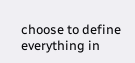choose to define everything in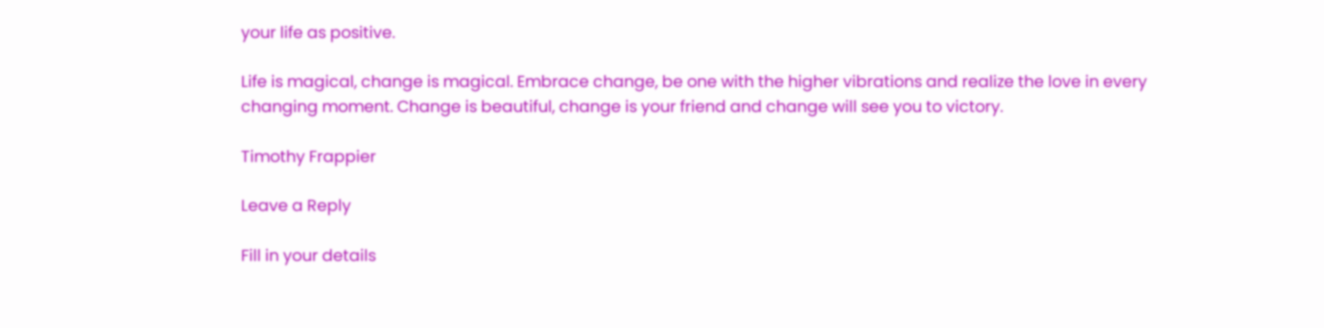your life as positive.

Life is magical, change is magical. Embrace change, be one with the higher vibrations and realize the love in every changing moment. Change is beautiful, change is your friend and change will see you to victory.

Timothy Frappier

Leave a Reply

Fill in your details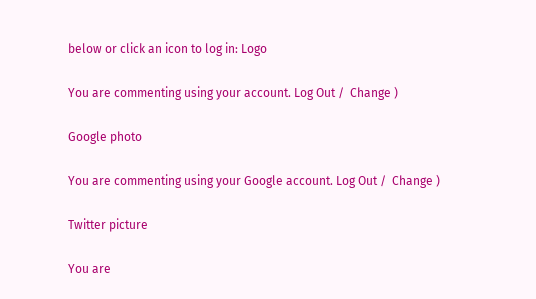below or click an icon to log in: Logo

You are commenting using your account. Log Out /  Change )

Google photo

You are commenting using your Google account. Log Out /  Change )

Twitter picture

You are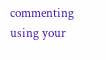commenting using your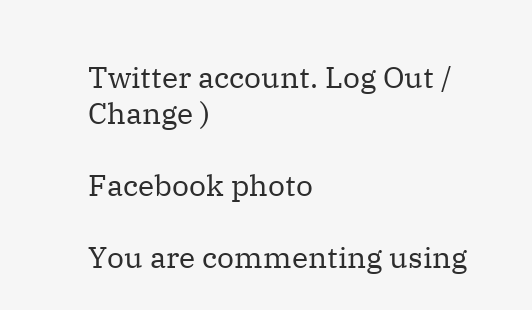Twitter account. Log Out /  Change )

Facebook photo

You are commenting using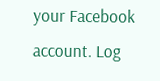your Facebook account. Log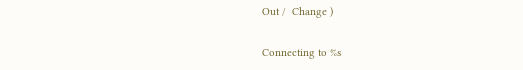Out /  Change )

Connecting to %s